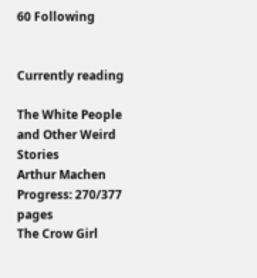60 Following


Currently reading

The White People and Other Weird Stories
Arthur Machen
Progress: 270/377 pages
The Crow Girl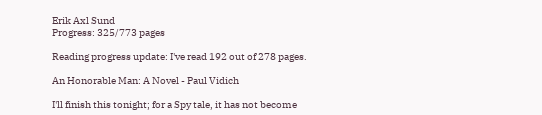Erik Axl Sund
Progress: 325/773 pages

Reading progress update: I've read 192 out of 278 pages.

An Honorable Man: A Novel - Paul Vidich

I'll finish this tonight; for a Spy tale, it has not become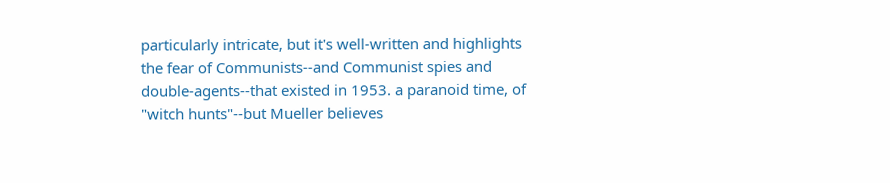particularly intricate, but it's well-written and highlights the fear of Communists--and Communist spies and double-agents--that existed in 1953. a paranoid time, of "witch hunts"--but Mueller believes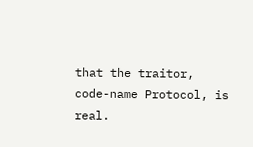that the traitor, code-name Protocol, is real.